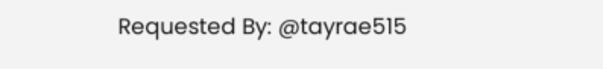Requested By: @tayrae515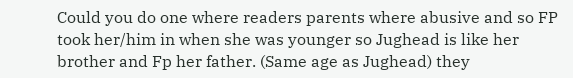Could you do one where readers parents where abusive and so FP took her/him in when she was younger so Jughead is like her brother and Fp her father. (Same age as Jughead) they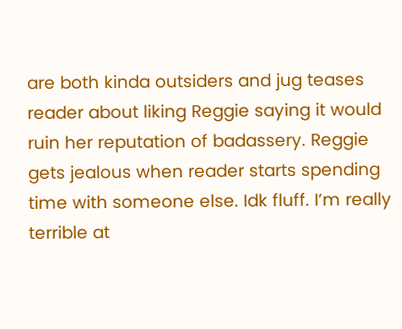are both kinda outsiders and jug teases reader about liking Reggie saying it would ruin her reputation of badassery. Reggie gets jealous when reader starts spending time with someone else. Idk fluff. I’m really terrible at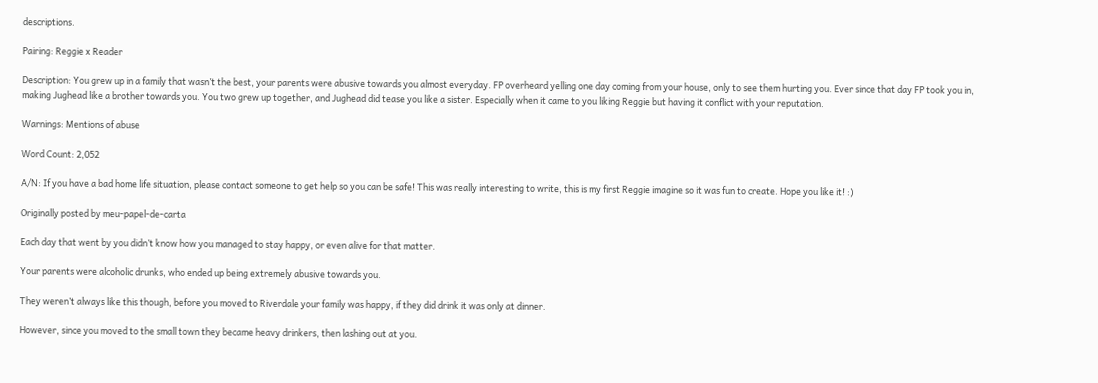descriptions.

Pairing: Reggie x Reader

Description: You grew up in a family that wasn’t the best, your parents were abusive towards you almost everyday. FP overheard yelling one day coming from your house, only to see them hurting you. Ever since that day FP took you in, making Jughead like a brother towards you. You two grew up together, and Jughead did tease you like a sister. Especially when it came to you liking Reggie but having it conflict with your reputation.

Warnings: Mentions of abuse

Word Count: 2,052

A/N: If you have a bad home life situation, please contact someone to get help so you can be safe! This was really interesting to write, this is my first Reggie imagine so it was fun to create. Hope you like it! :)

Originally posted by meu-papel-de-carta

Each day that went by you didn’t know how you managed to stay happy, or even alive for that matter.

Your parents were alcoholic drunks, who ended up being extremely abusive towards you.

They weren’t always like this though, before you moved to Riverdale your family was happy, if they did drink it was only at dinner.

However, since you moved to the small town they became heavy drinkers, then lashing out at you.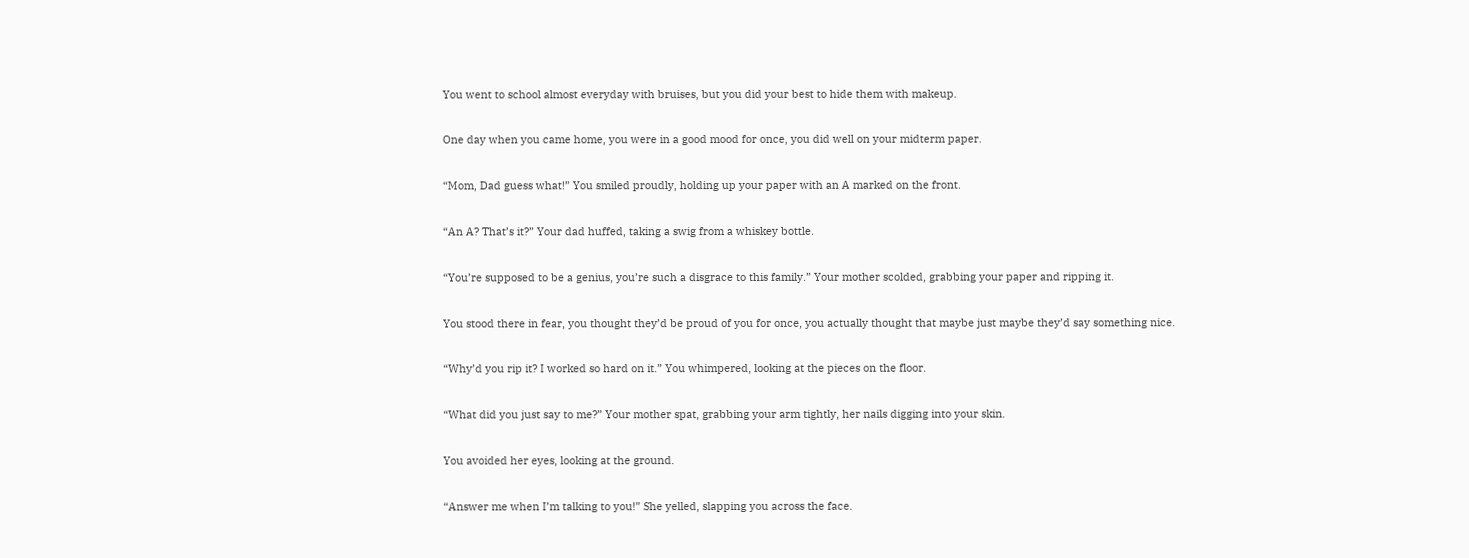You went to school almost everyday with bruises, but you did your best to hide them with makeup.

One day when you came home, you were in a good mood for once, you did well on your midterm paper.

“Mom, Dad guess what!” You smiled proudly, holding up your paper with an A marked on the front.

“An A? That’s it?” Your dad huffed, taking a swig from a whiskey bottle.

“You’re supposed to be a genius, you’re such a disgrace to this family.” Your mother scolded, grabbing your paper and ripping it.

You stood there in fear, you thought they’d be proud of you for once, you actually thought that maybe just maybe they’d say something nice.

“Why’d you rip it? I worked so hard on it.” You whimpered, looking at the pieces on the floor.

“What did you just say to me?” Your mother spat, grabbing your arm tightly, her nails digging into your skin.

You avoided her eyes, looking at the ground.

“Answer me when I’m talking to you!” She yelled, slapping you across the face.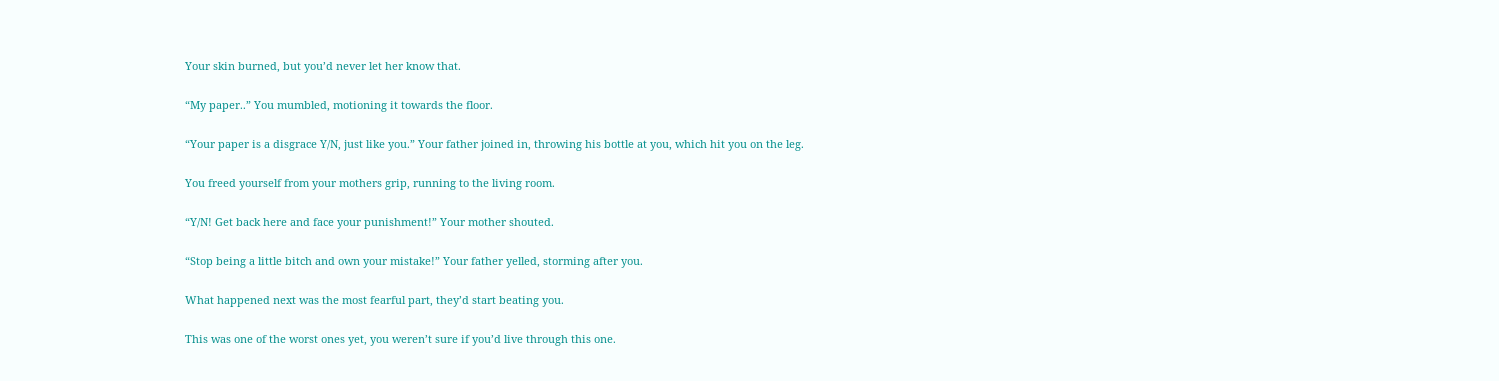Your skin burned, but you’d never let her know that.

“My paper..” You mumbled, motioning it towards the floor.

“Your paper is a disgrace Y/N, just like you.” Your father joined in, throwing his bottle at you, which hit you on the leg.

You freed yourself from your mothers grip, running to the living room.

“Y/N! Get back here and face your punishment!” Your mother shouted.

“Stop being a little bitch and own your mistake!” Your father yelled, storming after you.

What happened next was the most fearful part, they’d start beating you.

This was one of the worst ones yet, you weren’t sure if you’d live through this one.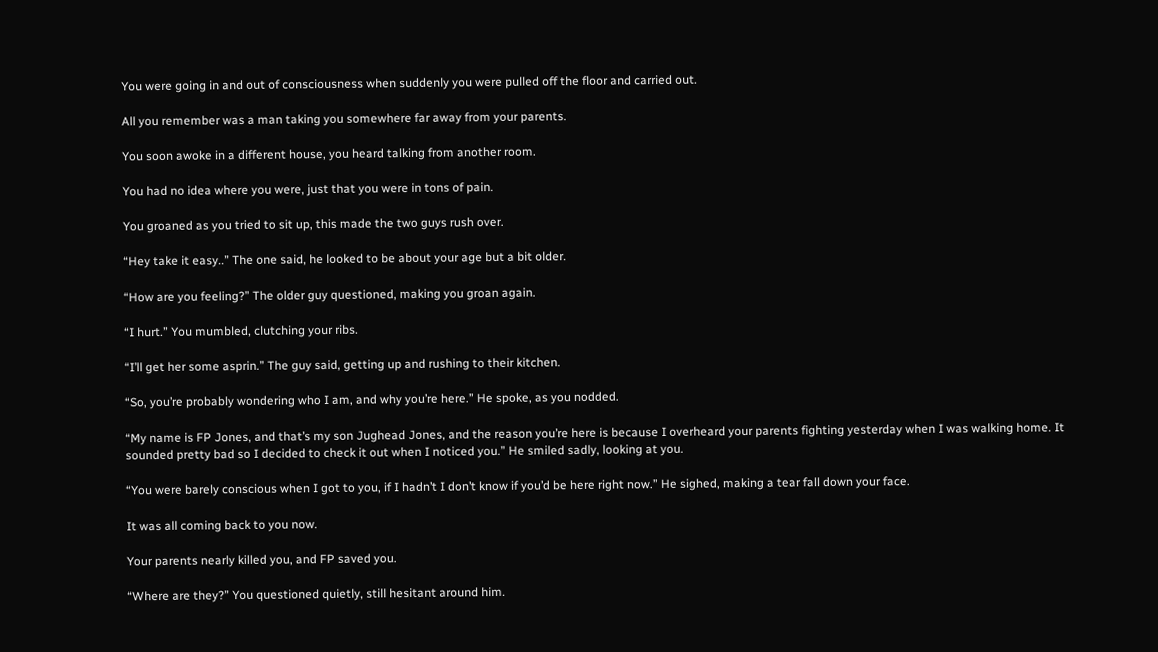You were going in and out of consciousness when suddenly you were pulled off the floor and carried out.

All you remember was a man taking you somewhere far away from your parents.

You soon awoke in a different house, you heard talking from another room.

You had no idea where you were, just that you were in tons of pain.

You groaned as you tried to sit up, this made the two guys rush over.

“Hey take it easy..” The one said, he looked to be about your age but a bit older.

“How are you feeling?” The older guy questioned, making you groan again.

“I hurt.” You mumbled, clutching your ribs.

“I’ll get her some asprin.” The guy said, getting up and rushing to their kitchen.

“So, you’re probably wondering who I am, and why you’re here.” He spoke, as you nodded.

“My name is FP Jones, and that’s my son Jughead Jones, and the reason you’re here is because I overheard your parents fighting yesterday when I was walking home. It sounded pretty bad so I decided to check it out when I noticed you.” He smiled sadly, looking at you.

“You were barely conscious when I got to you, if I hadn’t I don’t know if you’d be here right now.” He sighed, making a tear fall down your face.

It was all coming back to you now.

Your parents nearly killed you, and FP saved you.

“Where are they?” You questioned quietly, still hesitant around him.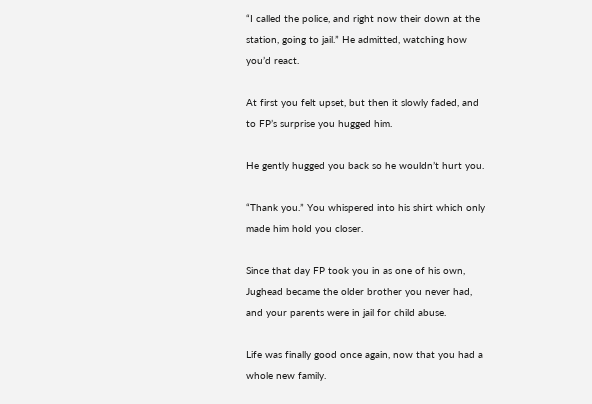“I called the police, and right now their down at the station, going to jail.” He admitted, watching how you’d react.

At first you felt upset, but then it slowly faded, and to FP’s surprise you hugged him.

He gently hugged you back so he wouldn’t hurt you.

“Thank you.” You whispered into his shirt which only made him hold you closer.

Since that day FP took you in as one of his own, Jughead became the older brother you never had, and your parents were in jail for child abuse.

Life was finally good once again, now that you had a whole new family.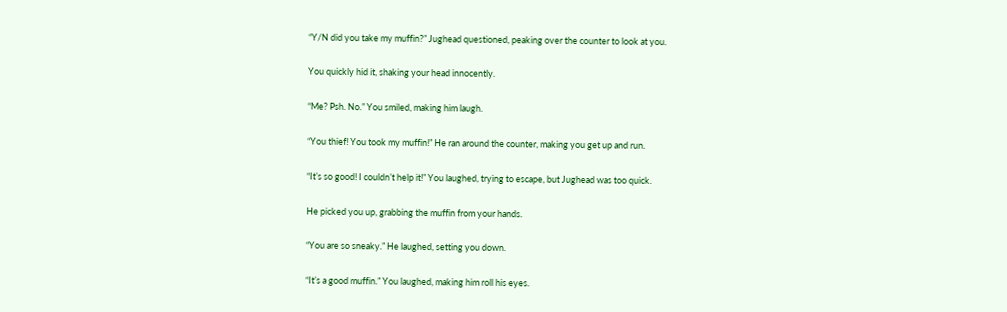“Y/N did you take my muffin?” Jughead questioned, peaking over the counter to look at you.

You quickly hid it, shaking your head innocently.

“Me? Psh. No.” You smiled, making him laugh.

“You thief! You took my muffin!” He ran around the counter, making you get up and run.

“It’s so good! I couldn’t help it!” You laughed, trying to escape, but Jughead was too quick.

He picked you up, grabbing the muffin from your hands.

“You are so sneaky.” He laughed, setting you down.

“It’s a good muffin.” You laughed, making him roll his eyes.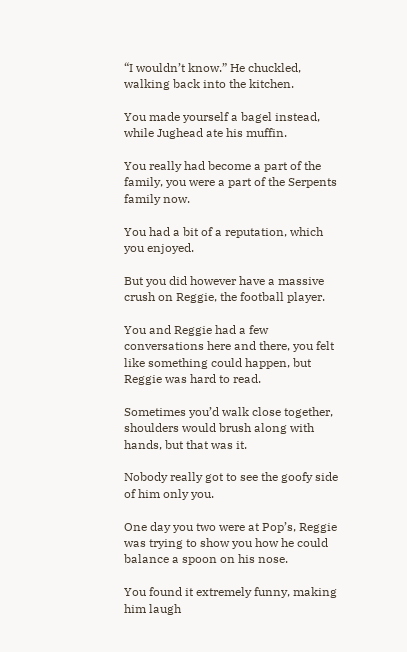“I wouldn’t know.” He chuckled, walking back into the kitchen.

You made yourself a bagel instead, while Jughead ate his muffin.

You really had become a part of the family, you were a part of the Serpents family now.

You had a bit of a reputation, which you enjoyed.

But you did however have a massive crush on Reggie, the football player.

You and Reggie had a few conversations here and there, you felt like something could happen, but Reggie was hard to read.

Sometimes you’d walk close together, shoulders would brush along with hands, but that was it.

Nobody really got to see the goofy side of him only you.

One day you two were at Pop’s, Reggie was trying to show you how he could balance a spoon on his nose.

You found it extremely funny, making him laugh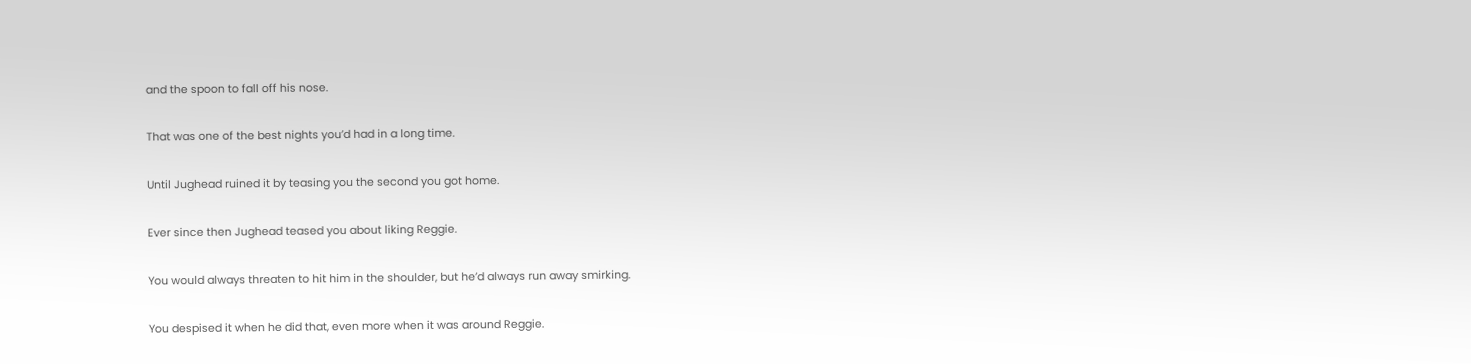and the spoon to fall off his nose.

That was one of the best nights you’d had in a long time.

Until Jughead ruined it by teasing you the second you got home.

Ever since then Jughead teased you about liking Reggie.

You would always threaten to hit him in the shoulder, but he’d always run away smirking.

You despised it when he did that, even more when it was around Reggie.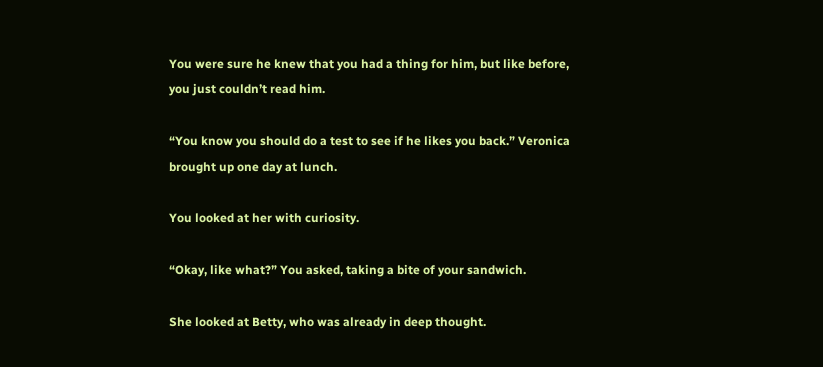You were sure he knew that you had a thing for him, but like before, you just couldn’t read him.

“You know you should do a test to see if he likes you back.” Veronica brought up one day at lunch.

You looked at her with curiosity.

“Okay, like what?” You asked, taking a bite of your sandwich.

She looked at Betty, who was already in deep thought.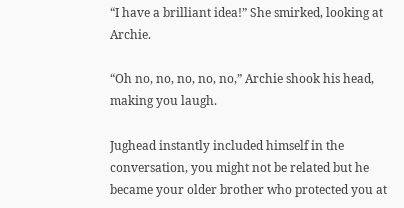“I have a brilliant idea!” She smirked, looking at Archie.

“Oh no, no, no, no, no,” Archie shook his head, making you laugh.

Jughead instantly included himself in the conversation, you might not be related but he became your older brother who protected you at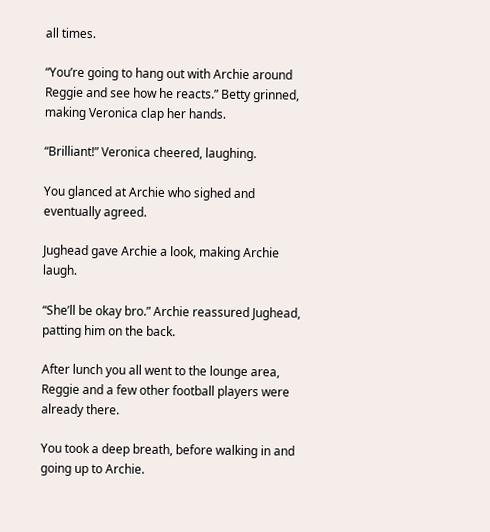all times.

“You’re going to hang out with Archie around Reggie and see how he reacts.” Betty grinned, making Veronica clap her hands.

“Brilliant!” Veronica cheered, laughing.

You glanced at Archie who sighed and eventually agreed.

Jughead gave Archie a look, making Archie laugh.

“She’ll be okay bro.” Archie reassured Jughead, patting him on the back.

After lunch you all went to the lounge area, Reggie and a few other football players were already there.

You took a deep breath, before walking in and going up to Archie.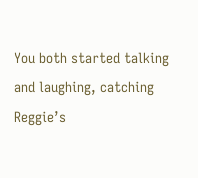You both started talking and laughing, catching Reggie’s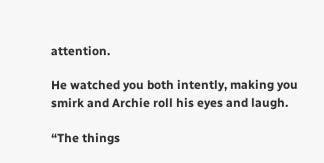attention.

He watched you both intently, making you smirk and Archie roll his eyes and laugh.

“The things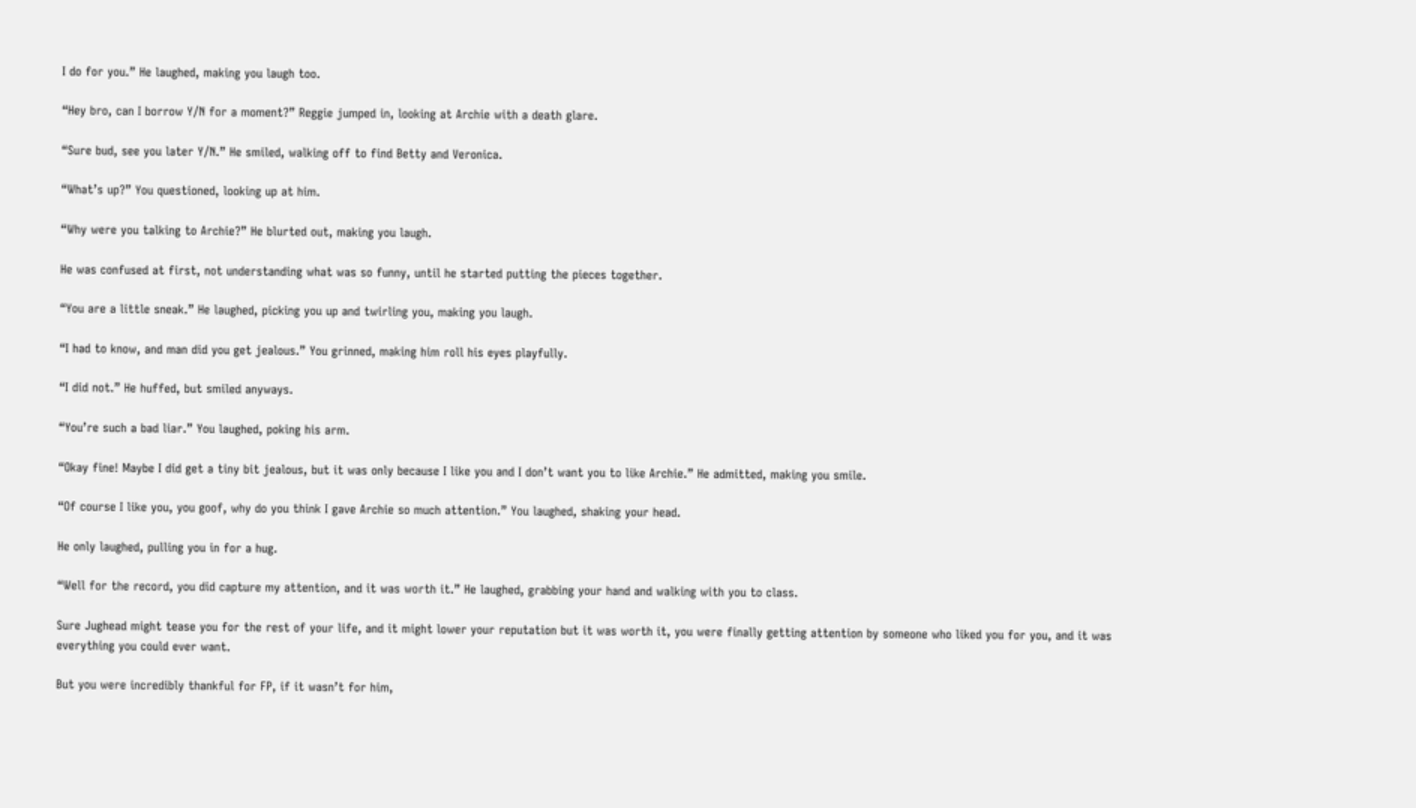I do for you.” He laughed, making you laugh too.

“Hey bro, can I borrow Y/N for a moment?” Reggie jumped in, looking at Archie with a death glare.

“Sure bud, see you later Y/N.” He smiled, walking off to find Betty and Veronica.

“What’s up?” You questioned, looking up at him.

“Why were you talking to Archie?” He blurted out, making you laugh.

He was confused at first, not understanding what was so funny, until he started putting the pieces together.

“You are a little sneak.” He laughed, picking you up and twirling you, making you laugh.

“I had to know, and man did you get jealous.” You grinned, making him roll his eyes playfully.

“I did not.” He huffed, but smiled anyways.

“You’re such a bad liar.” You laughed, poking his arm.

“Okay fine! Maybe I did get a tiny bit jealous, but it was only because I like you and I don’t want you to like Archie.” He admitted, making you smile.

“Of course I like you, you goof, why do you think I gave Archie so much attention.” You laughed, shaking your head.

He only laughed, pulling you in for a hug.

“Well for the record, you did capture my attention, and it was worth it.” He laughed, grabbing your hand and walking with you to class.

Sure Jughead might tease you for the rest of your life, and it might lower your reputation but it was worth it, you were finally getting attention by someone who liked you for you, and it was everything you could ever want.

But you were incredibly thankful for FP, if it wasn’t for him,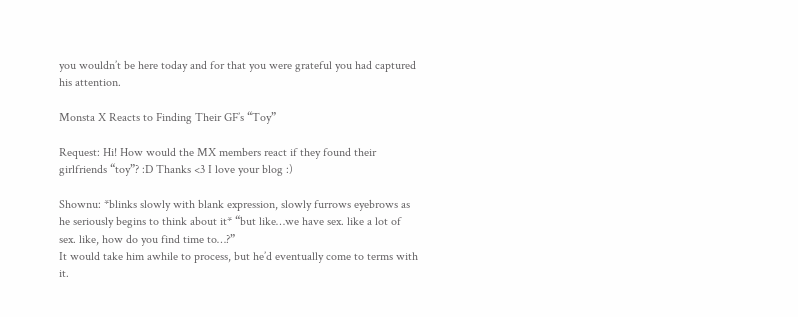you wouldn’t be here today and for that you were grateful you had captured his attention.

Monsta X Reacts to Finding Their GF’s “Toy”

Request: Hi! How would the MX members react if they found their girlfriends “toy”? :D Thanks <3 I love your blog :)

Shownu: *blinks slowly with blank expression, slowly furrows eyebrows as he seriously begins to think about it* “but like…we have sex. like a lot of sex. like, how do you find time to…?”
It would take him awhile to process, but he’d eventually come to terms with it.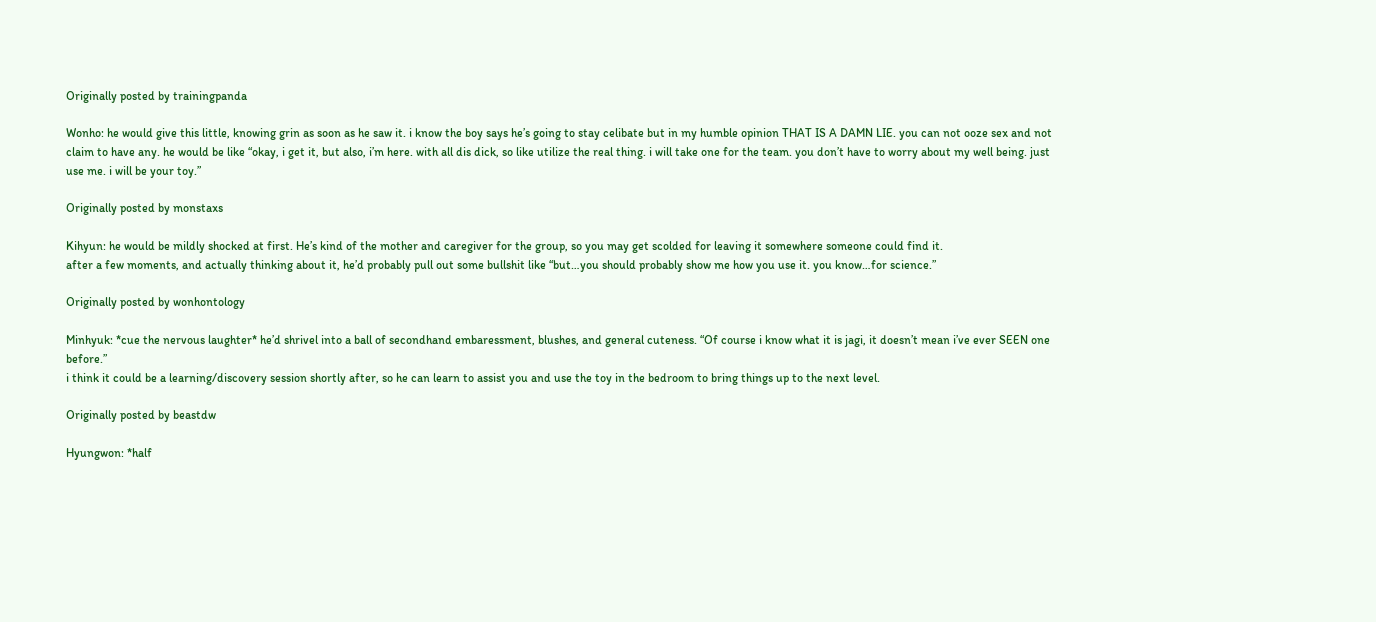Originally posted by trainingpanda

Wonho: he would give this little, knowing grin as soon as he saw it. i know the boy says he’s going to stay celibate but in my humble opinion THAT IS A DAMN LIE. you can not ooze sex and not claim to have any. he would be like “okay, i get it, but also, i’m here. with all dis dick, so like utilize the real thing. i will take one for the team. you don’t have to worry about my well being. just use me. i will be your toy.”

Originally posted by monstaxs

Kihyun: he would be mildly shocked at first. He’s kind of the mother and caregiver for the group, so you may get scolded for leaving it somewhere someone could find it.
after a few moments, and actually thinking about it, he’d probably pull out some bullshit like “but…you should probably show me how you use it. you know…for science.”

Originally posted by wonhontology

Minhyuk: *cue the nervous laughter* he’d shrivel into a ball of secondhand embaressment, blushes, and general cuteness. “Of course i know what it is jagi, it doesn’t mean i’ve ever SEEN one before.”
i think it could be a learning/discovery session shortly after, so he can learn to assist you and use the toy in the bedroom to bring things up to the next level.

Originally posted by beastdw

Hyungwon: *half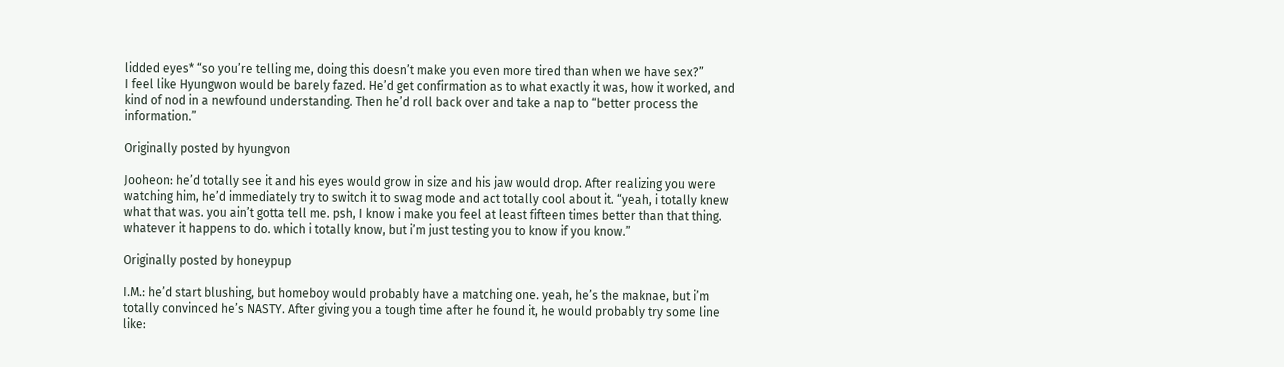lidded eyes* “so you’re telling me, doing this doesn’t make you even more tired than when we have sex?”
I feel like Hyungwon would be barely fazed. He’d get confirmation as to what exactly it was, how it worked, and kind of nod in a newfound understanding. Then he’d roll back over and take a nap to “better process the information.”

Originally posted by hyungvon

Jooheon: he’d totally see it and his eyes would grow in size and his jaw would drop. After realizing you were watching him, he’d immediately try to switch it to swag mode and act totally cool about it. “yeah, i totally knew what that was. you ain’t gotta tell me. psh, I know i make you feel at least fifteen times better than that thing. whatever it happens to do. which i totally know, but i’m just testing you to know if you know.”

Originally posted by honeypup

I.M.: he’d start blushing, but homeboy would probably have a matching one. yeah, he’s the maknae, but i’m totally convinced he’s NASTY. After giving you a tough time after he found it, he would probably try some line like: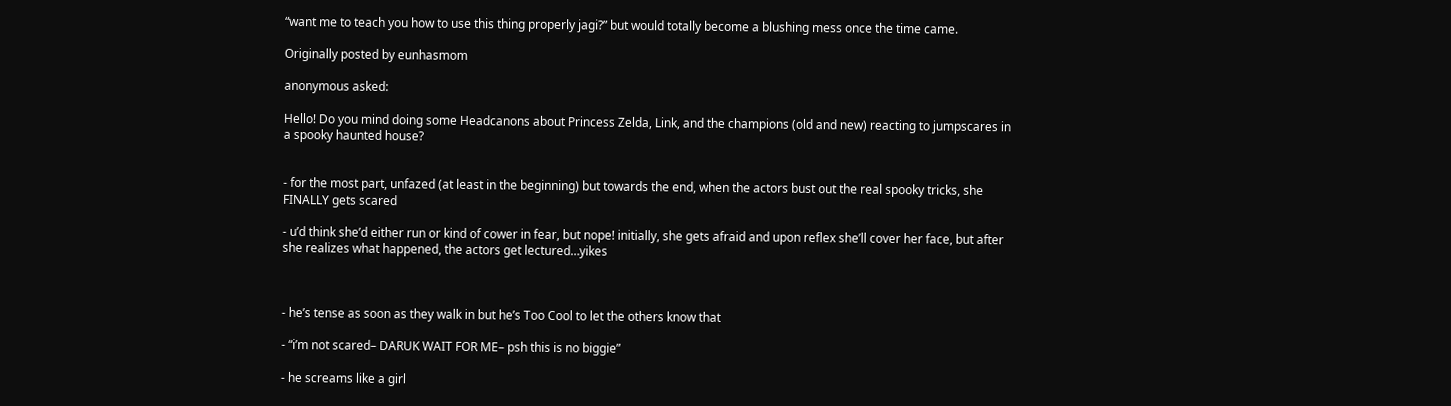“want me to teach you how to use this thing properly jagi?” but would totally become a blushing mess once the time came.

Originally posted by eunhasmom

anonymous asked:

Hello! Do you mind doing some Headcanons about Princess Zelda, Link, and the champions (old and new) reacting to jumpscares in a spooky haunted house?


- for the most part, unfazed (at least in the beginning) but towards the end, when the actors bust out the real spooky tricks, she FINALLY gets scared

- u’d think she’d either run or kind of cower in fear, but nope! initially, she gets afraid and upon reflex she’ll cover her face, but after she realizes what happened, the actors get lectured…yikes



- he’s tense as soon as they walk in but he’s Too Cool to let the others know that

- “i’m not scared– DARUK WAIT FOR ME– psh this is no biggie”

- he screams like a girl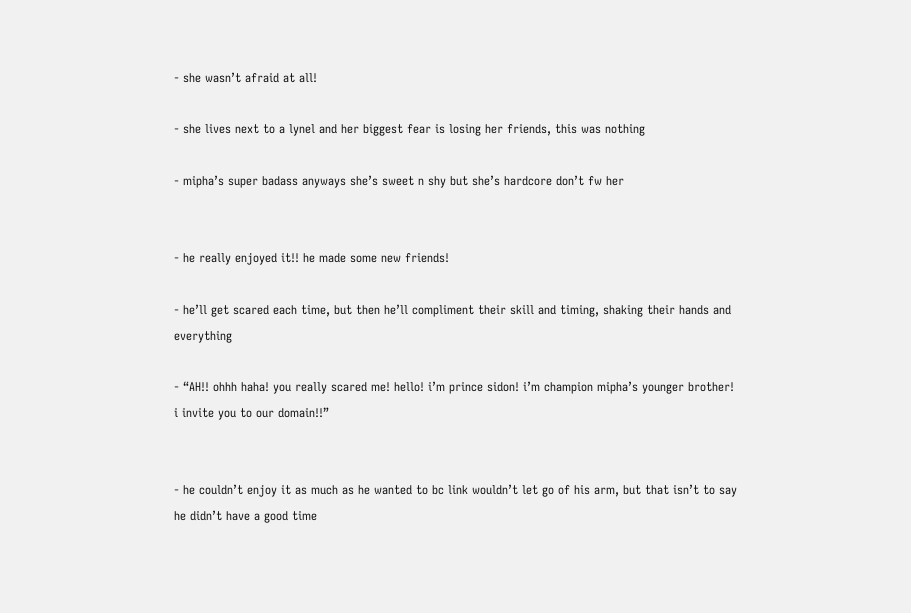- she wasn’t afraid at all!

- she lives next to a lynel and her biggest fear is losing her friends, this was nothing

- mipha’s super badass anyways she’s sweet n shy but she’s hardcore don’t fw her


- he really enjoyed it!! he made some new friends!

- he’ll get scared each time, but then he’ll compliment their skill and timing, shaking their hands and everything

- “AH!! ohhh haha! you really scared me! hello! i’m prince sidon! i’m champion mipha’s younger brother! i invite you to our domain!!”


- he couldn’t enjoy it as much as he wanted to bc link wouldn’t let go of his arm, but that isn’t to say he didn’t have a good time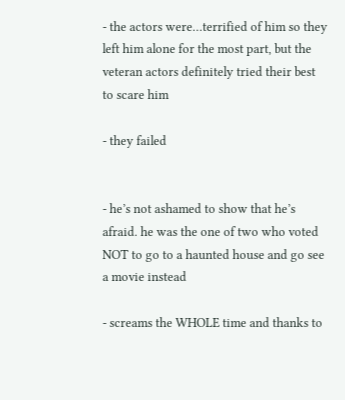- the actors were…terrified of him so they left him alone for the most part, but the veteran actors definitely tried their best to scare him

- they failed


- he’s not ashamed to show that he’s afraid. he was the one of two who voted NOT to go to a haunted house and go see a movie instead

- screams the WHOLE time and thanks to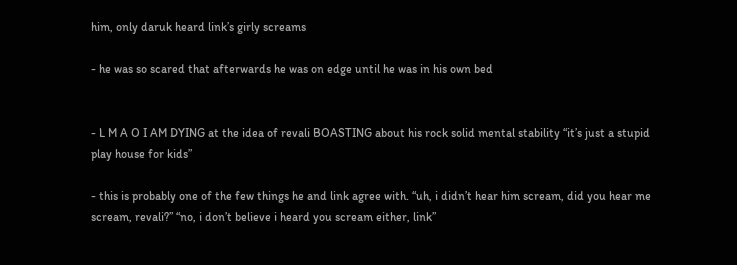him, only daruk heard link’s girly screams

- he was so scared that afterwards he was on edge until he was in his own bed


- L M A O I AM DYING at the idea of revali BOASTING about his rock solid mental stability “it’s just a stupid play house for kids”

- this is probably one of the few things he and link agree with. “uh, i didn’t hear him scream, did you hear me scream, revali?” “no, i don’t believe i heard you scream either, link”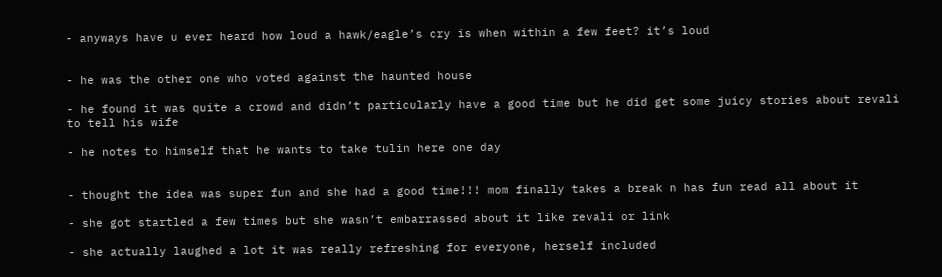- anyways have u ever heard how loud a hawk/eagle’s cry is when within a few feet? it’s loud


- he was the other one who voted against the haunted house

- he found it was quite a crowd and didn’t particularly have a good time but he did get some juicy stories about revali to tell his wife

- he notes to himself that he wants to take tulin here one day


- thought the idea was super fun and she had a good time!!! mom finally takes a break n has fun read all about it

- she got startled a few times but she wasn’t embarrassed about it like revali or link

- she actually laughed a lot it was really refreshing for everyone, herself included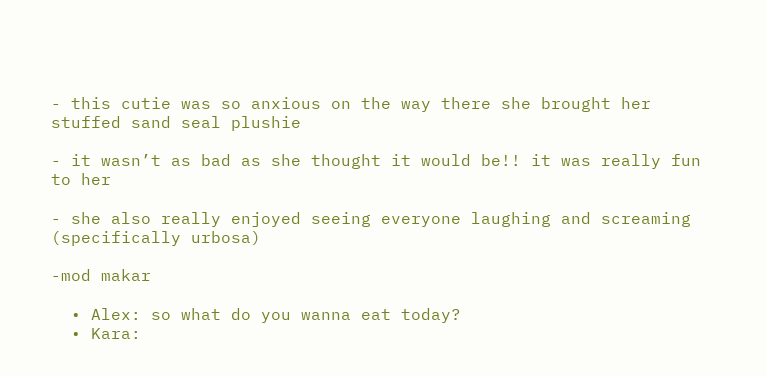- this cutie was so anxious on the way there she brought her stuffed sand seal plushie

- it wasn’t as bad as she thought it would be!! it was really fun to her

- she also really enjoyed seeing everyone laughing and screaming (specifically urbosa)

-mod makar

  • Alex: so what do you wanna eat today?
  • Kara: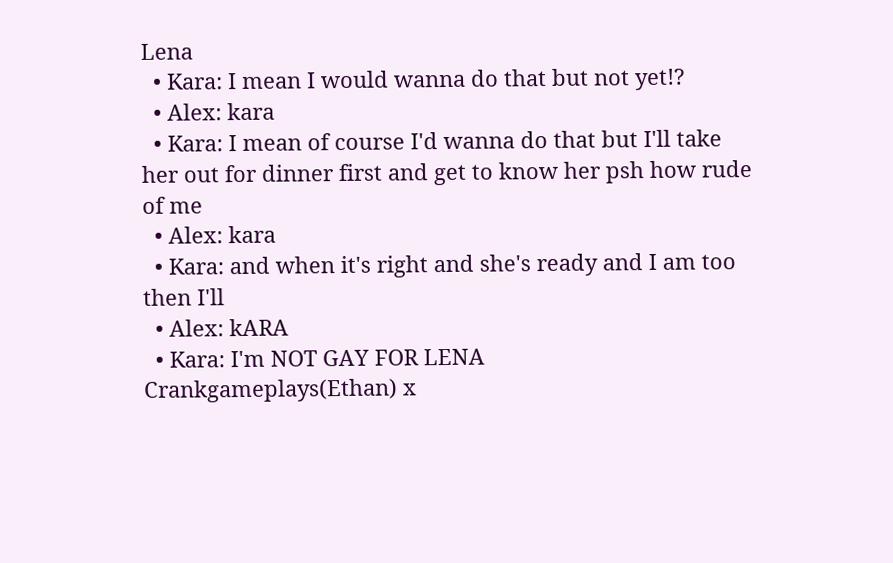Lena
  • Kara: I mean I would wanna do that but not yet!?
  • Alex: kara
  • Kara: I mean of course I'd wanna do that but I'll take her out for dinner first and get to know her psh how rude of me
  • Alex: kara
  • Kara: and when it's right and she's ready and I am too then I'll
  • Alex: kARA
  • Kara: I'm NOT GAY FOR LENA
Crankgameplays(Ethan) x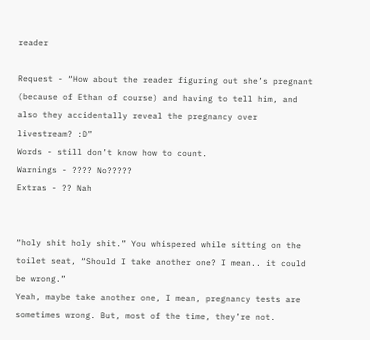reader

Request - “How about the reader figuring out she’s pregnant (because of Ethan of course) and having to tell him, and also they accidentally reveal the pregnancy over livestream? :D”
Words - still don’t know how to count.
Warnings - ???? No?????
Extras - ?? Nah


“holy shit holy shit.” You whispered while sitting on the toilet seat, “Should I take another one? I mean.. it could be wrong.”
Yeah, maybe take another one, I mean, pregnancy tests are sometimes wrong. But, most of the time, they’re not.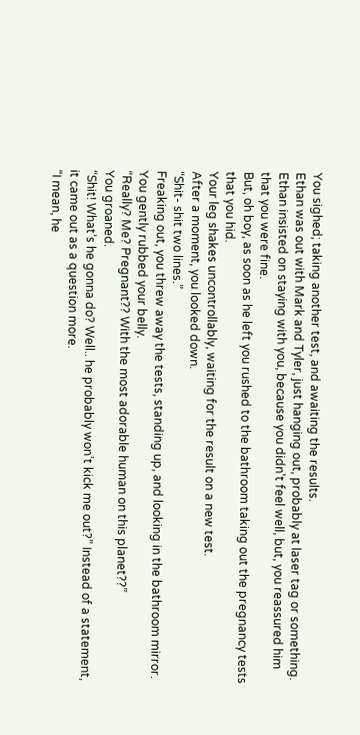You sighed; taking another test, and awaiting the results.
Ethan was out with Mark and Tyler, just hanging out, probably at laser tag or something. Ethan insisted on staying with you, because you didn’t feel well, but, you reassured him that you were fine.
But, oh boy, as soon as he left you rushed to the bathroom taking out the pregnancy tests that you hid.
Your leg shakes uncontrollably, waiting for the result on a new test.
After a moment, you looked down.
“Shit- shit two lines.”
Freaking out, you threw away the tests, standing up, and looking in the bathroom mirror. You gently rubbed your belly.
“Really? Me? Pregnant?? With the most adorable human on this planet??”
You groaned.
“Shit! What’s he gonna do? Well.. he probably won’t kick me out?” Instead of a statement, it came out as a question more.
“I mean, he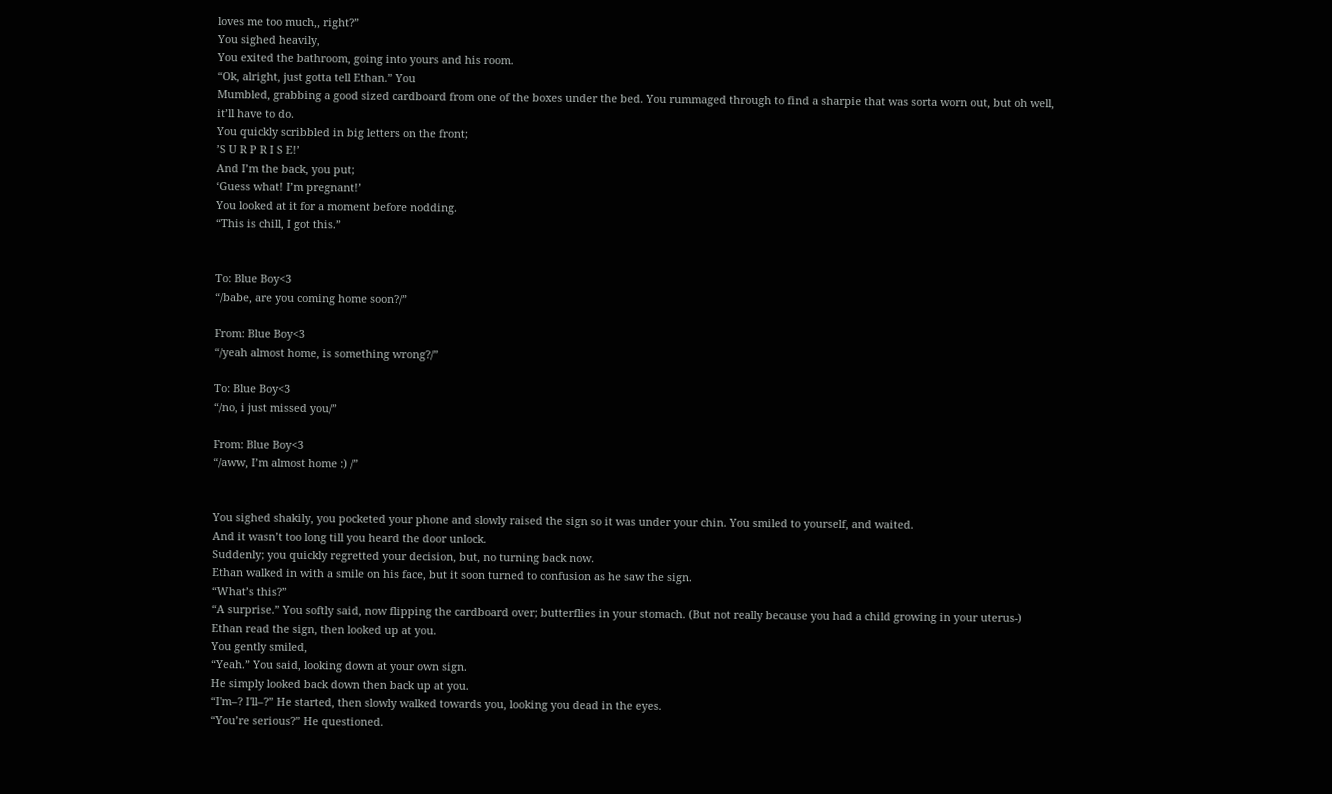loves me too much,, right?”
You sighed heavily,
You exited the bathroom, going into yours and his room.
“Ok, alright, just gotta tell Ethan.” You
Mumbled, grabbing a good sized cardboard from one of the boxes under the bed. You rummaged through to find a sharpie that was sorta worn out, but oh well, it’ll have to do.
You quickly scribbled in big letters on the front;
’S U R P R I S E!’
And I’m the back, you put;
‘Guess what! I’m pregnant!’
You looked at it for a moment before nodding.
“This is chill, I got this.”


To: Blue Boy<3
“/babe, are you coming home soon?/”

From: Blue Boy<3
“/yeah almost home, is something wrong?/”

To: Blue Boy<3
“/no, i just missed you/”

From: Blue Boy<3
“/aww, I’m almost home :) /”


You sighed shakily, you pocketed your phone and slowly raised the sign so it was under your chin. You smiled to yourself, and waited.
And it wasn’t too long till you heard the door unlock.
Suddenly; you quickly regretted your decision, but, no turning back now.
Ethan walked in with a smile on his face, but it soon turned to confusion as he saw the sign.
“What’s this?”
“A surprise.” You softly said, now flipping the cardboard over; butterflies in your stomach. (But not really because you had a child growing in your uterus-)
Ethan read the sign, then looked up at you.
You gently smiled,
“Yeah.” You said, looking down at your own sign.
He simply looked back down then back up at you.
“I'm–? I'll–?” He started, then slowly walked towards you, looking you dead in the eyes.
“You’re serious?” He questioned.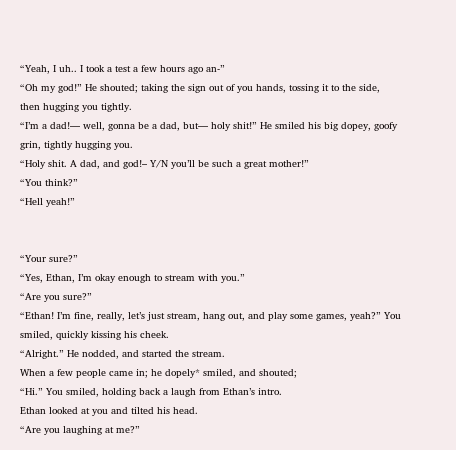“Yeah, I uh.. I took a test a few hours ago an-”
“Oh my god!” He shouted; taking the sign out of you hands, tossing it to the side, then hugging you tightly.
“I’m a dad!— well, gonna be a dad, but— holy shit!” He smiled his big dopey, goofy grin, tightly hugging you.
“Holy shit. A dad, and god!– Y/N you’ll be such a great mother!”
“You think?”
“Hell yeah!”


“Your sure?”
“Yes, Ethan, I’m okay enough to stream with you.”
“Are you sure?”
“Ethan! I’m fine, really, let’s just stream, hang out, and play some games, yeah?” You smiled, quickly kissing his cheek.
“Alright.” He nodded, and started the stream.
When a few people came in; he dopely* smiled, and shouted;
“Hi.” You smiled, holding back a laugh from Ethan’s intro.
Ethan looked at you and tilted his head.
“Are you laughing at me?”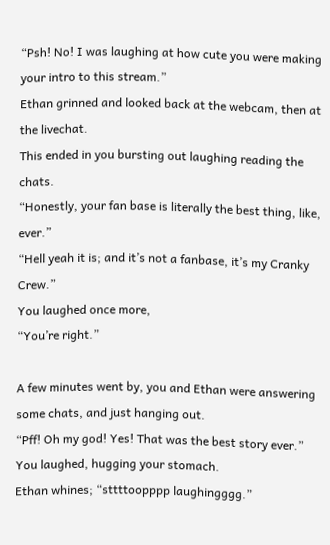“Psh! No! I was laughing at how cute you were making your intro to this stream.”
Ethan grinned and looked back at the webcam, then at the livechat.
This ended in you bursting out laughing reading the chats.
“Honestly, your fan base is literally the best thing, like, ever.”
“Hell yeah it is; and it’s not a fanbase, it’s my Cranky Crew.”
You laughed once more,
“You’re right.”

A few minutes went by, you and Ethan were answering some chats, and just hanging out.
“Pff! Oh my god! Yes! That was the best story ever.” You laughed, hugging your stomach.
Ethan whines; “sttttoopppp laughingggg.”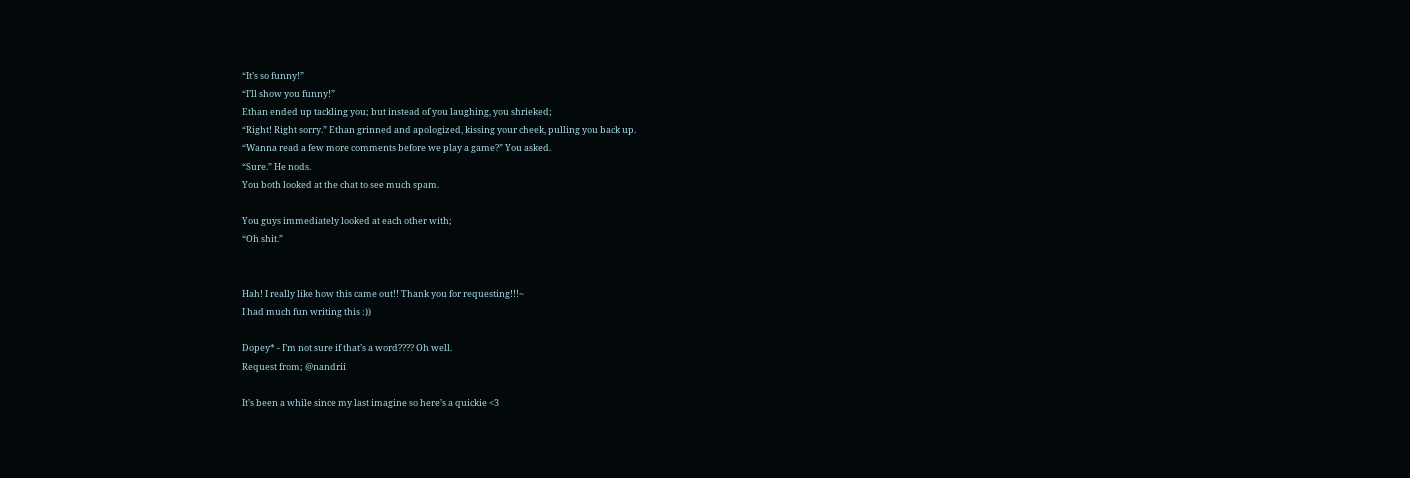“It’s so funny!”
“I’ll show you funny!”
Ethan ended up tackling you; but instead of you laughing, you shrieked;
“Right! Right sorry.” Ethan grinned and apologized, kissing your cheek, pulling you back up.
“Wanna read a few more comments before we play a game?” You asked.
“Sure.” He nods.
You both looked at the chat to see much spam.

You guys immediately looked at each other with;
“Oh shit.”


Hah! I really like how this came out!! Thank you for requesting!!!~
I had much fun writing this :))

Dopey* - I’m not sure if that’s a word???? Oh well.
Request from; @nandrii

It’s been a while since my last imagine so here’s a quickie <3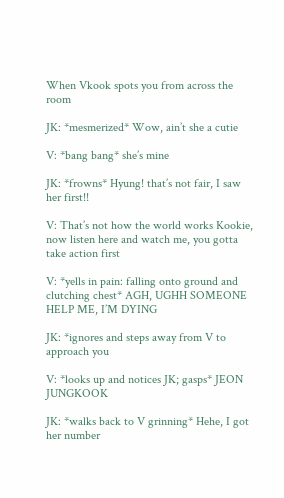When Vkook spots you from across the room

JK: *mesmerized* Wow, ain’t she a cutie

V: *bang bang* she’s mine

JK: *frowns* Hyung! that’s not fair, I saw her first!!

V: That’s not how the world works Kookie, now listen here and watch me, you gotta take action first

V: *yells in pain: falling onto ground and clutching chest* AGH, UGHH SOMEONE HELP ME, I’M DYING

JK: *ignores and steps away from V to approach you

V: *looks up and notices JK; gasps* JEON JUNGKOOK

JK: *walks back to V grinning* Hehe, I got her number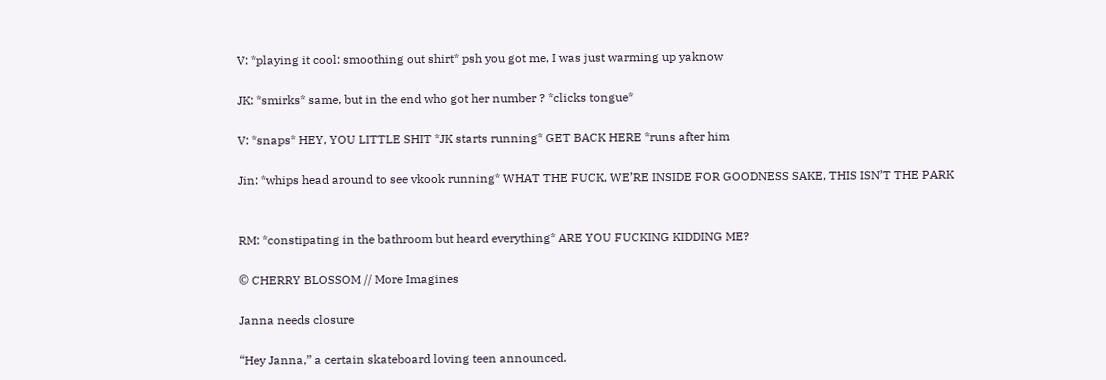V: *playing it cool: smoothing out shirt* psh you got me, I was just warming up yaknow

JK: *smirks* same, but in the end who got her number ? *clicks tongue*

V: *snaps* HEY, YOU LITTLE SHIT *JK starts running* GET BACK HERE *runs after him

Jin: *whips head around to see vkook running* WHAT THE FUCK, WE’RE INSIDE FOR GOODNESS SAKE, THIS ISN’T THE PARK


RM: *constipating in the bathroom but heard everything* ARE YOU FUCKING KIDDING ME?

© CHERRY BLOSSOM // More Imagines

Janna needs closure

“Hey Janna,” a certain skateboard loving teen announced.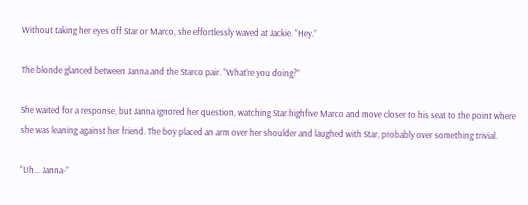Without taking her eyes off Star or Marco, she effortlessly waved at Jackie. “Hey.”

The blonde glanced between Janna and the Starco pair. “What’re you doing?”

She waited for a response, but Janna ignored her question, watching Star highfive Marco and move closer to his seat to the point where she was leaning against her friend. The boy placed an arm over her shoulder and laughed with Star, probably over something trivial.

“Uh… Janna-”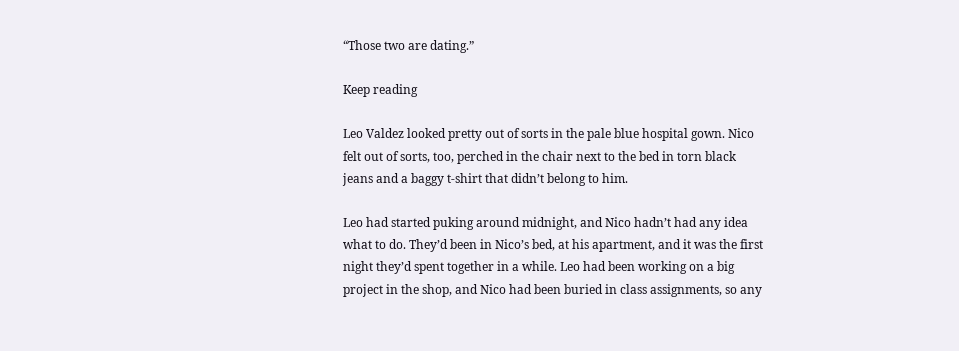“Those two are dating.”

Keep reading

Leo Valdez looked pretty out of sorts in the pale blue hospital gown. Nico felt out of sorts, too, perched in the chair next to the bed in torn black jeans and a baggy t-shirt that didn’t belong to him.

Leo had started puking around midnight, and Nico hadn’t had any idea what to do. They’d been in Nico’s bed, at his apartment, and it was the first night they’d spent together in a while. Leo had been working on a big project in the shop, and Nico had been buried in class assignments, so any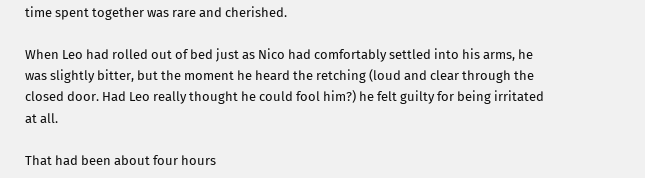time spent together was rare and cherished.

When Leo had rolled out of bed just as Nico had comfortably settled into his arms, he was slightly bitter, but the moment he heard the retching (loud and clear through the closed door. Had Leo really thought he could fool him?) he felt guilty for being irritated at all.

That had been about four hours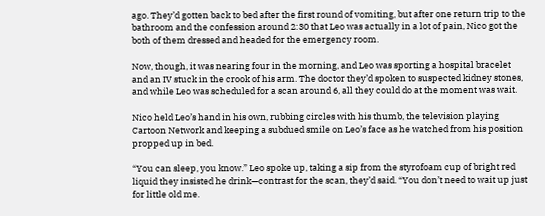ago. They’d gotten back to bed after the first round of vomiting, but after one return trip to the bathroom and the confession around 2:30 that Leo was actually in a lot of pain, Nico got the both of them dressed and headed for the emergency room.

Now, though, it was nearing four in the morning, and Leo was sporting a hospital bracelet and an IV stuck in the crook of his arm. The doctor they’d spoken to suspected kidney stones, and while Leo was scheduled for a scan around 6, all they could do at the moment was wait.

Nico held Leo’s hand in his own, rubbing circles with his thumb, the television playing Cartoon Network and keeping a subdued smile on Leo’s face as he watched from his position propped up in bed.

“You can sleep, you know.” Leo spoke up, taking a sip from the styrofoam cup of bright red liquid they insisted he drink—contrast for the scan, they’d said. “You don’t need to wait up just for little old me.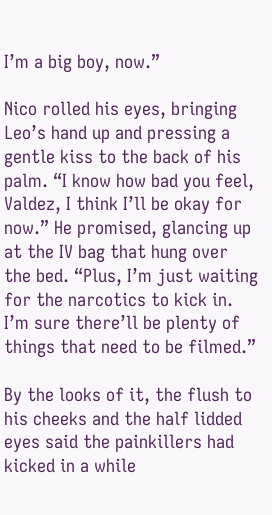I’m a big boy, now.”

Nico rolled his eyes, bringing Leo’s hand up and pressing a gentle kiss to the back of his palm. “I know how bad you feel, Valdez, I think I’ll be okay for now.” He promised, glancing up at the IV bag that hung over the bed. “Plus, I’m just waiting for the narcotics to kick in. I’m sure there’ll be plenty of things that need to be filmed.”

By the looks of it, the flush to his cheeks and the half lidded eyes said the painkillers had kicked in a while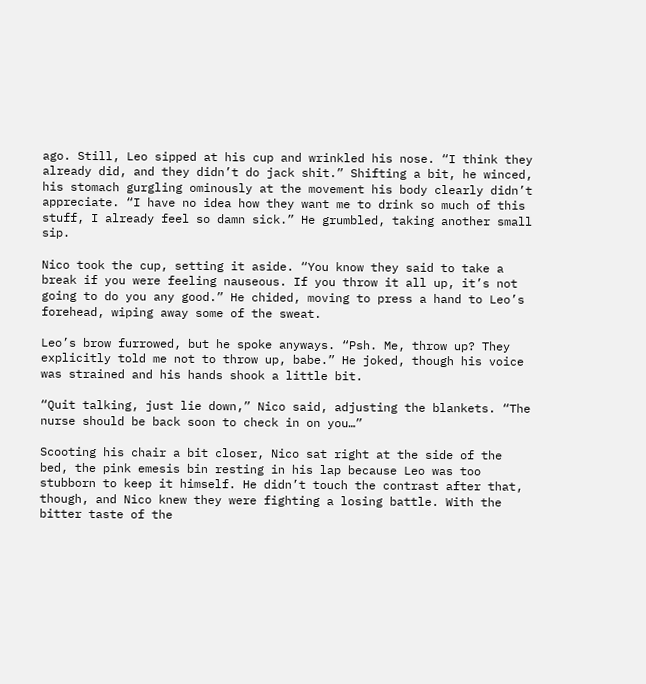ago. Still, Leo sipped at his cup and wrinkled his nose. “I think they already did, and they didn’t do jack shit.” Shifting a bit, he winced, his stomach gurgling ominously at the movement his body clearly didn’t appreciate. “I have no idea how they want me to drink so much of this stuff, I already feel so damn sick.” He grumbled, taking another small sip.

Nico took the cup, setting it aside. “You know they said to take a break if you were feeling nauseous. If you throw it all up, it’s not going to do you any good.” He chided, moving to press a hand to Leo’s forehead, wiping away some of the sweat.

Leo’s brow furrowed, but he spoke anyways. “Psh. Me, throw up? They explicitly told me not to throw up, babe.” He joked, though his voice was strained and his hands shook a little bit.

“Quit talking, just lie down,” Nico said, adjusting the blankets. “The nurse should be back soon to check in on you…”

Scooting his chair a bit closer, Nico sat right at the side of the bed, the pink emesis bin resting in his lap because Leo was too stubborn to keep it himself. He didn’t touch the contrast after that, though, and Nico knew they were fighting a losing battle. With the bitter taste of the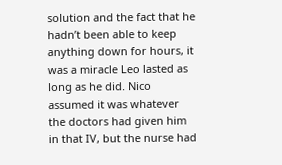solution and the fact that he hadn’t been able to keep anything down for hours, it was a miracle Leo lasted as long as he did. Nico assumed it was whatever the doctors had given him in that IV, but the nurse had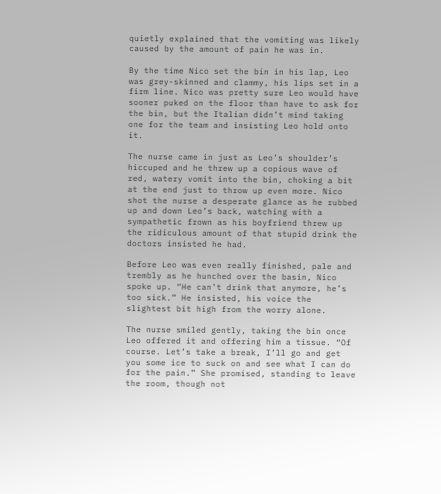quietly explained that the vomiting was likely caused by the amount of pain he was in.

By the time Nico set the bin in his lap, Leo was grey-skinned and clammy, his lips set in a firm line. Nico was pretty sure Leo would have sooner puked on the floor than have to ask for the bin, but the Italian didn’t mind taking one for the team and insisting Leo hold onto it.

The nurse came in just as Leo’s shoulder’s hiccuped and he threw up a copious wave of red, watery vomit into the bin, choking a bit at the end just to throw up even more. Nico shot the nurse a desperate glance as he rubbed up and down Leo’s back, watching with a sympathetic frown as his boyfriend threw up the ridiculous amount of that stupid drink the doctors insisted he had.

Before Leo was even really finished, pale and trembly as he hunched over the basin, Nico spoke up. “He can’t drink that anymore, he’s too sick.” He insisted, his voice the slightest bit high from the worry alone.

The nurse smiled gently, taking the bin once Leo offered it and offering him a tissue. “Of course. Let’s take a break, I’ll go and get you some ice to suck on and see what I can do for the pain.” She promised, standing to leave the room, though not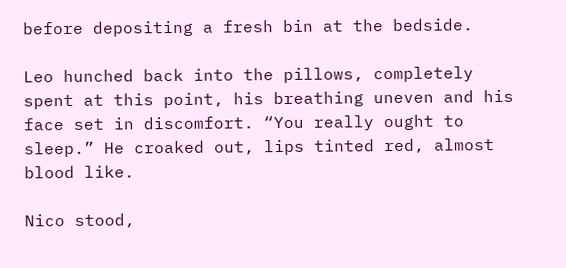before depositing a fresh bin at the bedside.

Leo hunched back into the pillows, completely spent at this point, his breathing uneven and his face set in discomfort. “You really ought to sleep.” He croaked out, lips tinted red, almost blood like.

Nico stood,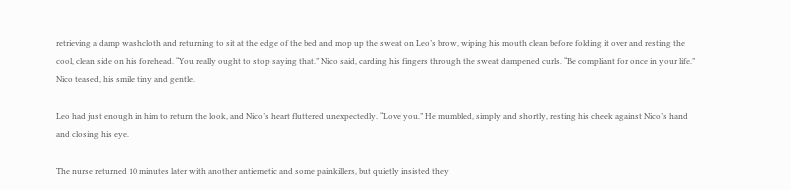retrieving a damp washcloth and returning to sit at the edge of the bed and mop up the sweat on Leo’s brow, wiping his mouth clean before folding it over and resting the cool, clean side on his forehead. “You really ought to stop saying that.” Nico said, carding his fingers through the sweat dampened curls. “Be compliant for once in your life.” Nico teased, his smile tiny and gentle.

Leo had just enough in him to return the look, and Nico’s heart fluttered unexpectedly. “Love you.” He mumbled, simply and shortly, resting his cheek against Nico’s hand and closing his eye.

The nurse returned 10 minutes later with another antiemetic and some painkillers, but quietly insisted they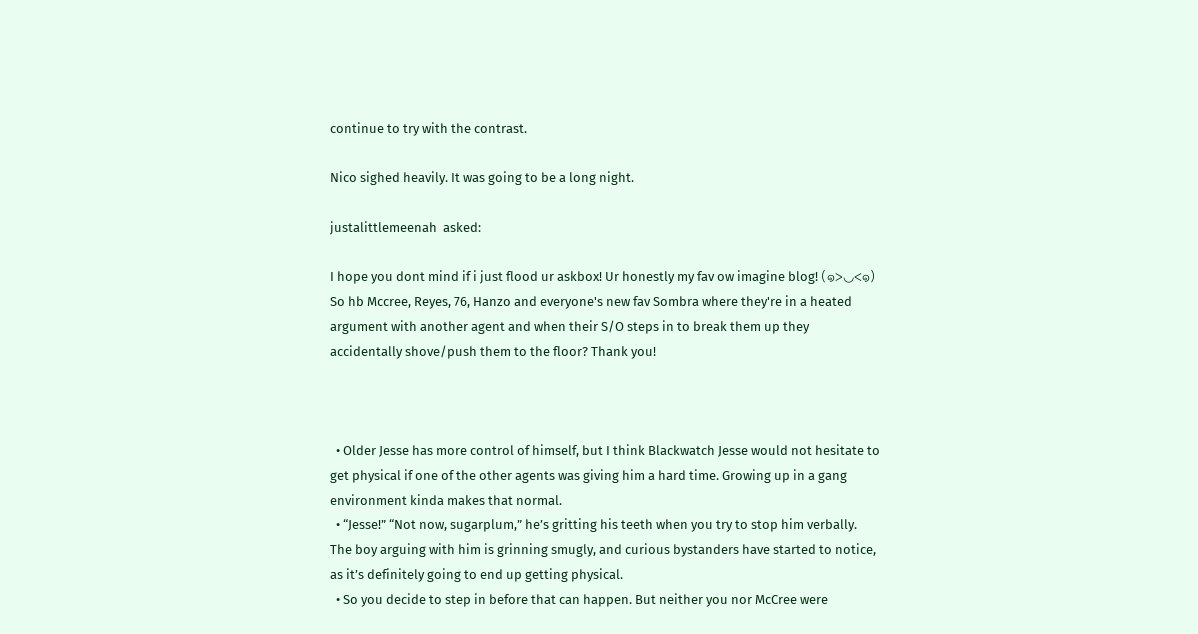continue to try with the contrast.

Nico sighed heavily. It was going to be a long night.

justalittlemeenah  asked:

I hope you dont mind if i just flood ur askbox! Ur honestly my fav ow imagine blog! (๑>◡<๑) So hb Mccree, Reyes, 76, Hanzo and everyone's new fav Sombra where they're in a heated argument with another agent and when their S/O steps in to break them up they accidentally shove/push them to the floor? Thank you!



  • Older Jesse has more control of himself, but I think Blackwatch Jesse would not hesitate to get physical if one of the other agents was giving him a hard time. Growing up in a gang environment kinda makes that normal.
  • “Jesse!” “Not now, sugarplum,” he’s gritting his teeth when you try to stop him verbally. The boy arguing with him is grinning smugly, and curious bystanders have started to notice, as it’s definitely going to end up getting physical.
  • So you decide to step in before that can happen. But neither you nor McCree were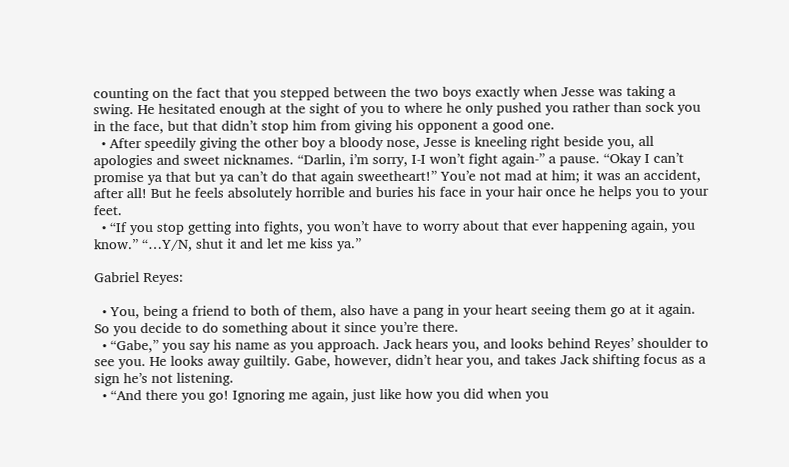counting on the fact that you stepped between the two boys exactly when Jesse was taking a swing. He hesitated enough at the sight of you to where he only pushed you rather than sock you in the face, but that didn’t stop him from giving his opponent a good one.
  • After speedily giving the other boy a bloody nose, Jesse is kneeling right beside you, all apologies and sweet nicknames. “Darlin, i’m sorry, I-I won’t fight again-” a pause. “Okay I can’t promise ya that but ya can’t do that again sweetheart!” You’e not mad at him; it was an accident, after all! But he feels absolutely horrible and buries his face in your hair once he helps you to your feet.
  • “If you stop getting into fights, you won’t have to worry about that ever happening again, you know.” “…Y/N, shut it and let me kiss ya.”

Gabriel Reyes:

  • You, being a friend to both of them, also have a pang in your heart seeing them go at it again. So you decide to do something about it since you’re there.
  • “Gabe,” you say his name as you approach. Jack hears you, and looks behind Reyes’ shoulder to see you. He looks away guiltily. Gabe, however, didn’t hear you, and takes Jack shifting focus as a sign he’s not listening.
  • “And there you go! Ignoring me again, just like how you did when you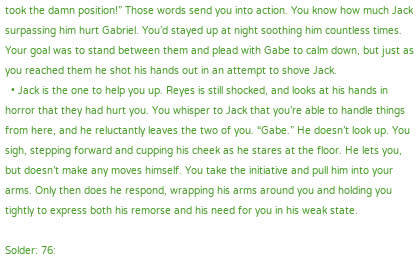took the damn position!” Those words send you into action. You know how much Jack surpassing him hurt Gabriel. You’d stayed up at night soothing him countless times. Your goal was to stand between them and plead with Gabe to calm down, but just as you reached them he shot his hands out in an attempt to shove Jack.
  • Jack is the one to help you up. Reyes is still shocked, and looks at his hands in horror that they had hurt you. You whisper to Jack that you’re able to handle things from here, and he reluctantly leaves the two of you. “Gabe.” He doesn’t look up. You sigh, stepping forward and cupping his cheek as he stares at the floor. He lets you, but doesn’t make any moves himself. You take the initiative and pull him into your arms. Only then does he respond, wrapping his arms around you and holding you tightly to express both his remorse and his need for you in his weak state.

Solder: 76: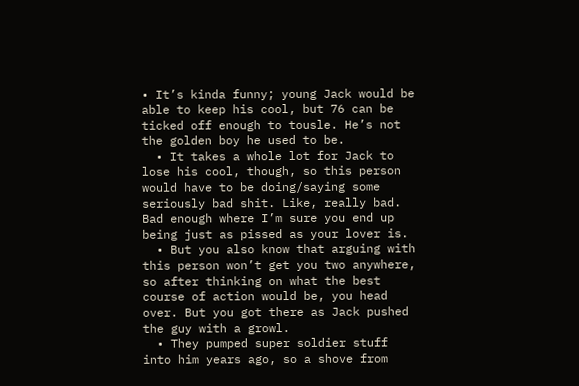• It’s kinda funny; young Jack would be able to keep his cool, but 76 can be ticked off enough to tousle. He’s not the golden boy he used to be.
  • It takes a whole lot for Jack to lose his cool, though, so this person would have to be doing/saying some seriously bad shit. Like, really bad. Bad enough where I’m sure you end up being just as pissed as your lover is.
  • But you also know that arguing with this person won’t get you two anywhere, so after thinking on what the best course of action would be, you head over. But you got there as Jack pushed the guy with a growl.
  • They pumped super soldier stuff into him years ago, so a shove from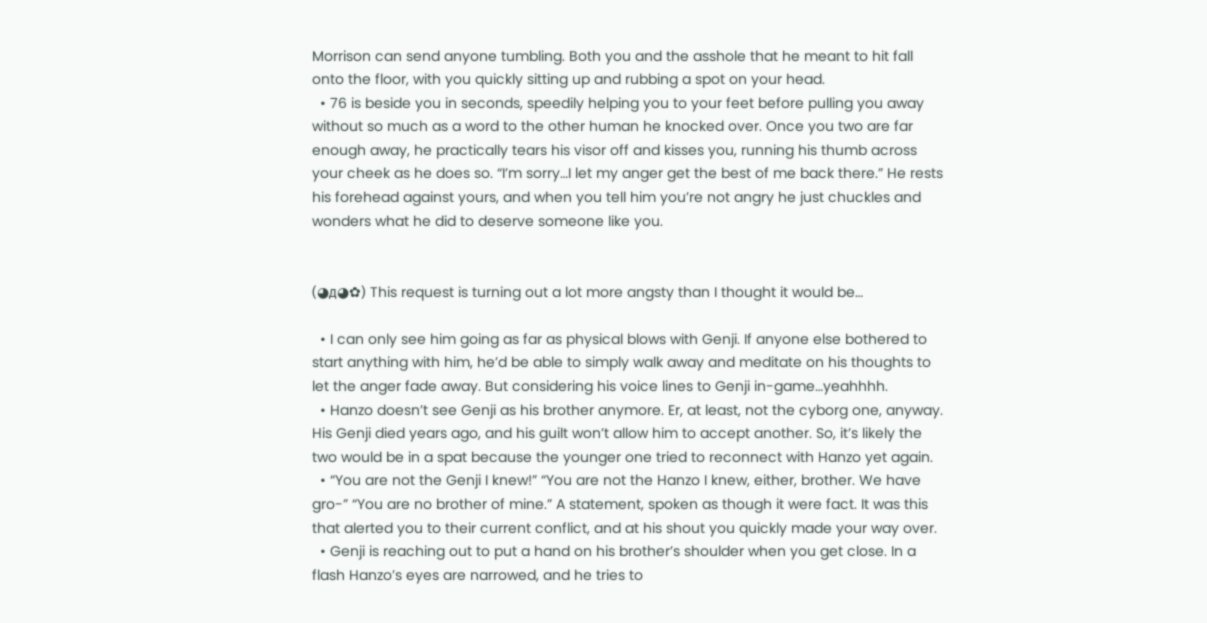Morrison can send anyone tumbling. Both you and the asshole that he meant to hit fall onto the floor, with you quickly sitting up and rubbing a spot on your head.
  • 76 is beside you in seconds, speedily helping you to your feet before pulling you away without so much as a word to the other human he knocked over. Once you two are far enough away, he practically tears his visor off and kisses you, running his thumb across your cheek as he does so. “I’m sorry…I let my anger get the best of me back there.” He rests his forehead against yours, and when you tell him you’re not angry he just chuckles and wonders what he did to deserve someone like you.


(◕д◕✿) This request is turning out a lot more angsty than I thought it would be…

  • I can only see him going as far as physical blows with Genji. If anyone else bothered to start anything with him, he’d be able to simply walk away and meditate on his thoughts to let the anger fade away. But considering his voice lines to Genji in-game…yeahhhh.
  • Hanzo doesn’t see Genji as his brother anymore. Er, at least, not the cyborg one, anyway. His Genji died years ago, and his guilt won’t allow him to accept another. So, it’s likely the two would be in a spat because the younger one tried to reconnect with Hanzo yet again.
  • “You are not the Genji I knew!” “You are not the Hanzo I knew, either, brother. We have gro-” “You are no brother of mine.” A statement, spoken as though it were fact. It was this that alerted you to their current conflict, and at his shout you quickly made your way over.
  • Genji is reaching out to put a hand on his brother’s shoulder when you get close. In a flash Hanzo’s eyes are narrowed, and he tries to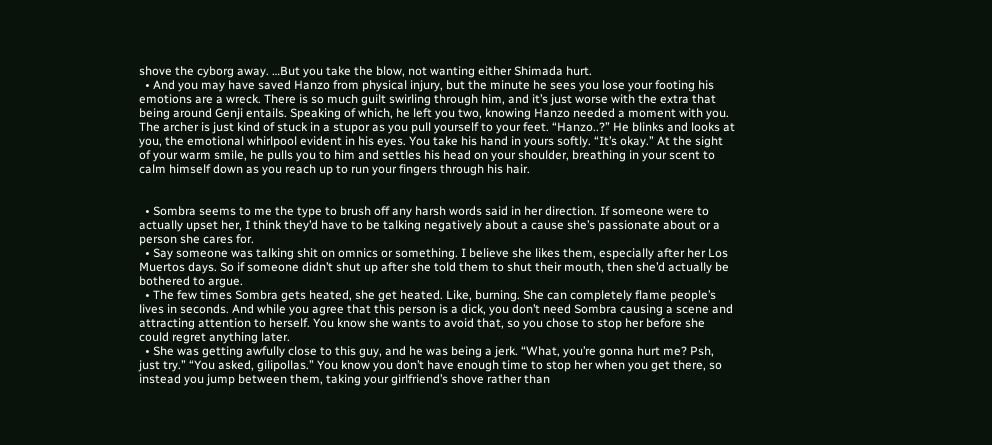shove the cyborg away. …But you take the blow, not wanting either Shimada hurt.
  • And you may have saved Hanzo from physical injury, but the minute he sees you lose your footing his emotions are a wreck. There is so much guilt swirling through him, and it’s just worse with the extra that being around Genji entails. Speaking of which, he left you two, knowing Hanzo needed a moment with you. The archer is just kind of stuck in a stupor as you pull yourself to your feet. “Hanzo..?” He blinks and looks at you, the emotional whirlpool evident in his eyes. You take his hand in yours softly. “It’s okay.” At the sight of your warm smile, he pulls you to him and settles his head on your shoulder, breathing in your scent to calm himself down as you reach up to run your fingers through his hair.


  • Sombra seems to me the type to brush off any harsh words said in her direction. If someone were to actually upset her, I think they’d have to be talking negatively about a cause she’s passionate about or a person she cares for.
  • Say someone was talking shit on omnics or something. I believe she likes them, especially after her Los Muertos days. So if someone didn’t shut up after she told them to shut their mouth, then she’d actually be bothered to argue.
  • The few times Sombra gets heated, she get heated. Like, burning. She can completely flame people’s lives in seconds. And while you agree that this person is a dick, you don’t need Sombra causing a scene and attracting attention to herself. You know she wants to avoid that, so you chose to stop her before she could regret anything later.
  • She was getting awfully close to this guy, and he was being a jerk. “What, you’re gonna hurt me? Psh, just try.” “You asked, gilipollas.” You know you don’t have enough time to stop her when you get there, so instead you jump between them, taking your girlfriend’s shove rather than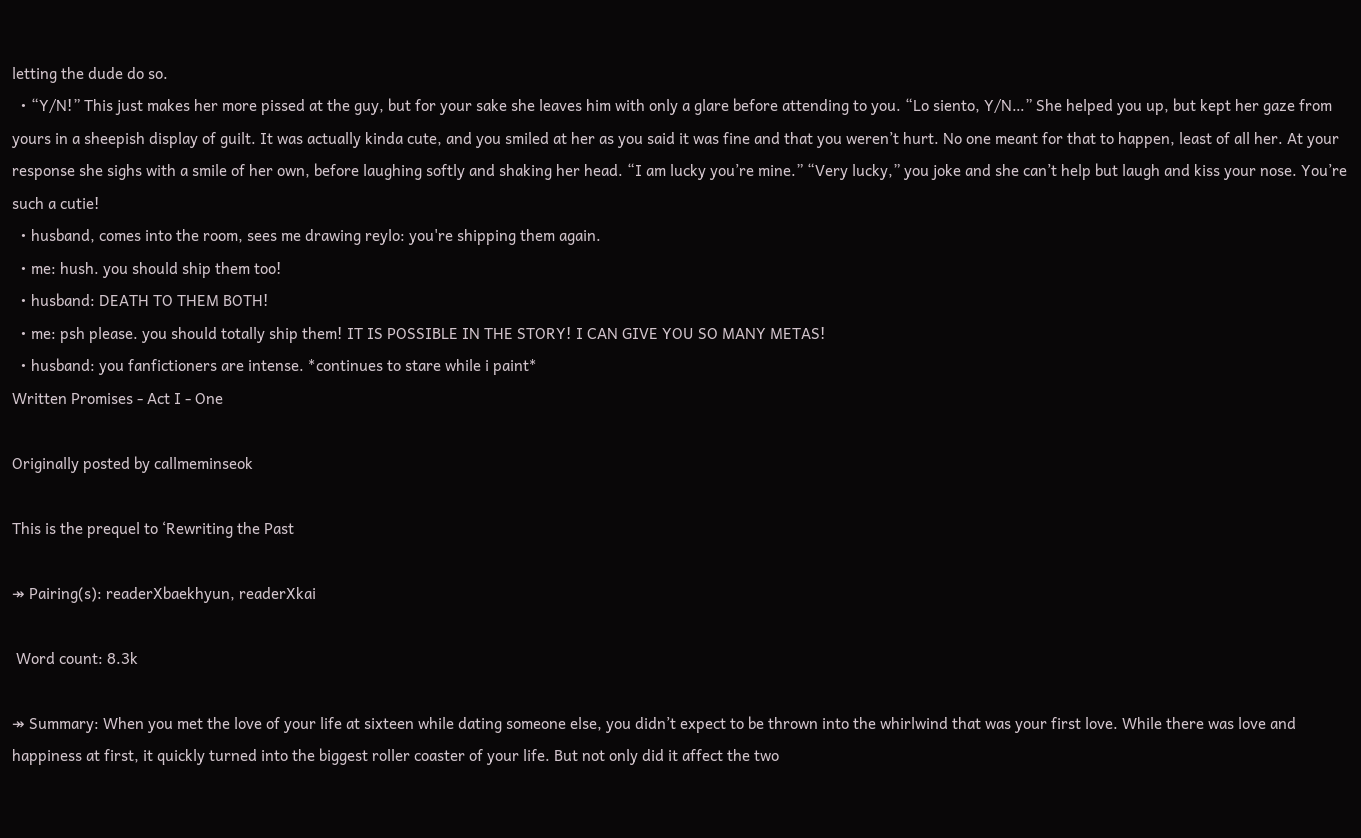letting the dude do so.
  • “Y/N!” This just makes her more pissed at the guy, but for your sake she leaves him with only a glare before attending to you. “Lo siento, Y/N…” She helped you up, but kept her gaze from yours in a sheepish display of guilt. It was actually kinda cute, and you smiled at her as you said it was fine and that you weren’t hurt. No one meant for that to happen, least of all her. At your response she sighs with a smile of her own, before laughing softly and shaking her head. “I am lucky you’re mine.” “Very lucky,” you joke and she can’t help but laugh and kiss your nose. You’re such a cutie!
  • husband, comes into the room, sees me drawing reylo: you're shipping them again.
  • me: hush. you should ship them too!
  • husband: DEATH TO THEM BOTH!
  • me: psh please. you should totally ship them! IT IS POSSIBLE IN THE STORY! I CAN GIVE YOU SO MANY METAS!
  • husband: you fanfictioners are intense. *continues to stare while i paint*
Written Promises - Act I - One

Originally posted by callmeminseok

This is the prequel to ‘Rewriting the Past

↠ Pairing(s): readerXbaekhyun, readerXkai

 Word count: 8.3k

↠ Summary: When you met the love of your life at sixteen while dating someone else, you didn’t expect to be thrown into the whirlwind that was your first love. While there was love and happiness at first, it quickly turned into the biggest roller coaster of your life. But not only did it affect the two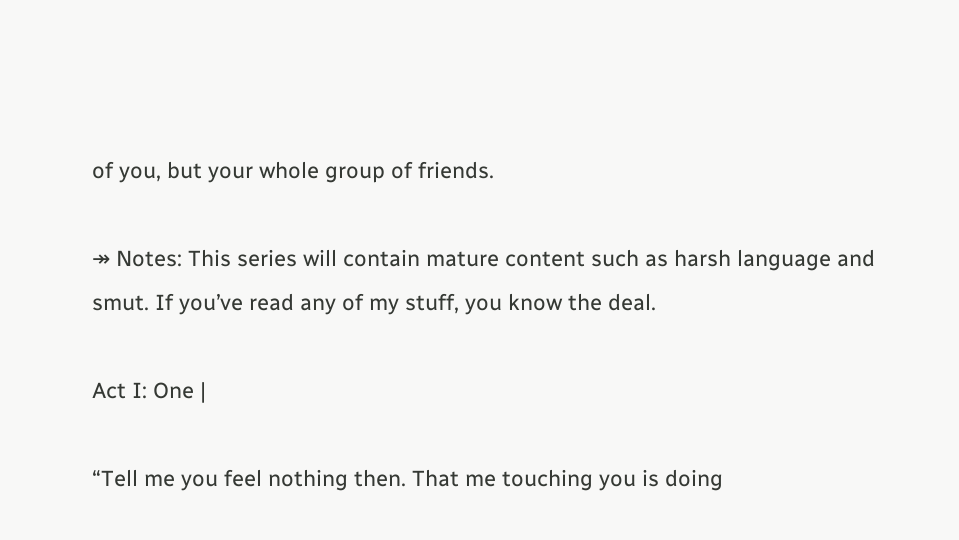of you, but your whole group of friends.

↠ Notes: This series will contain mature content such as harsh language and smut. If you’ve read any of my stuff, you know the deal.

Act I: One |

“Tell me you feel nothing then. That me touching you is doing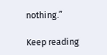nothing.”

Keep reading